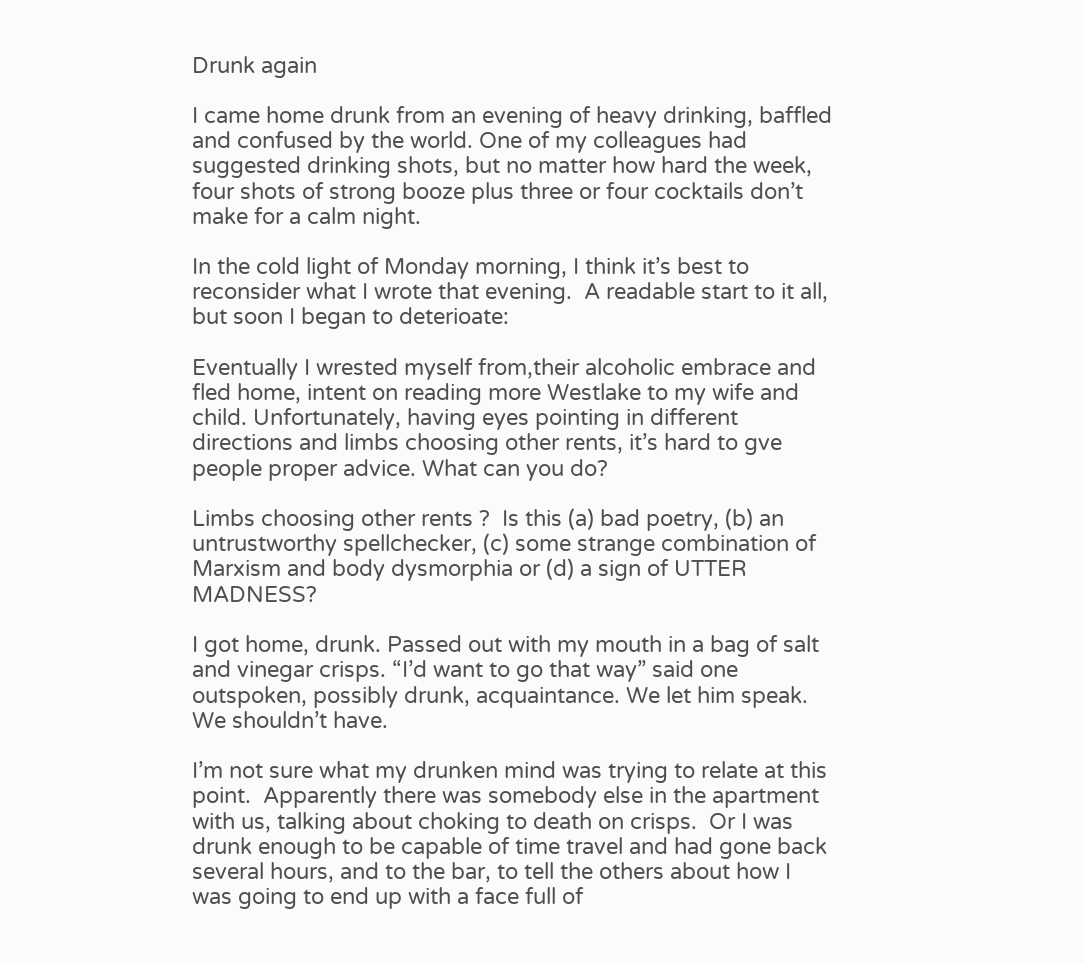Drunk again

I came home drunk from an evening of heavy drinking, baffled and confused by the world. One of my colleagues had suggested drinking shots, but no matter how hard the week, four shots of strong booze plus three or four cocktails don’t make for a calm night.

In the cold light of Monday morning, I think it’s best to reconsider what I wrote that evening.  A readable start to it all, but soon I began to deterioate:

Eventually I wrested myself from,their alcoholic embrace and fled home, intent on reading more Westlake to my wife and child. Unfortunately, having eyes pointing in different directions and limbs choosing other rents, it’s hard to gve people proper advice. What can you do?

Limbs choosing other rents ?  Is this (a) bad poetry, (b) an untrustworthy spellchecker, (c) some strange combination of Marxism and body dysmorphia or (d) a sign of UTTER MADNESS?

I got home, drunk. Passed out with my mouth in a bag of salt and vinegar crisps. “I’d want to go that way” said one outspoken, possibly drunk, acquaintance. We let him speak. We shouldn’t have.

I’m not sure what my drunken mind was trying to relate at this point.  Apparently there was somebody else in the apartment with us, talking about choking to death on crisps.  Or I was drunk enough to be capable of time travel and had gone back several hours, and to the bar, to tell the others about how I was going to end up with a face full of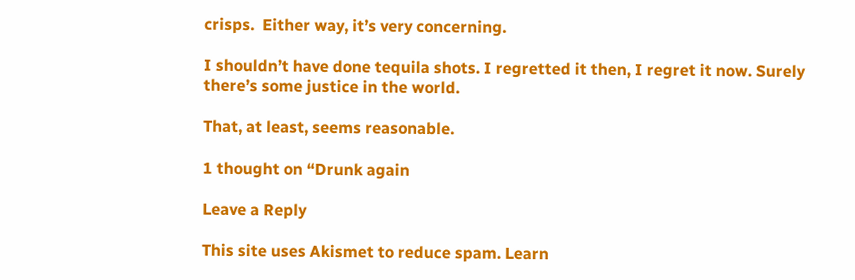crisps.  Either way, it’s very concerning.

I shouldn’t have done tequila shots. I regretted it then, I regret it now. Surely there’s some justice in the world.

That, at least, seems reasonable.

1 thought on “Drunk again

Leave a Reply

This site uses Akismet to reduce spam. Learn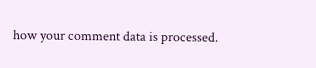how your comment data is processed.